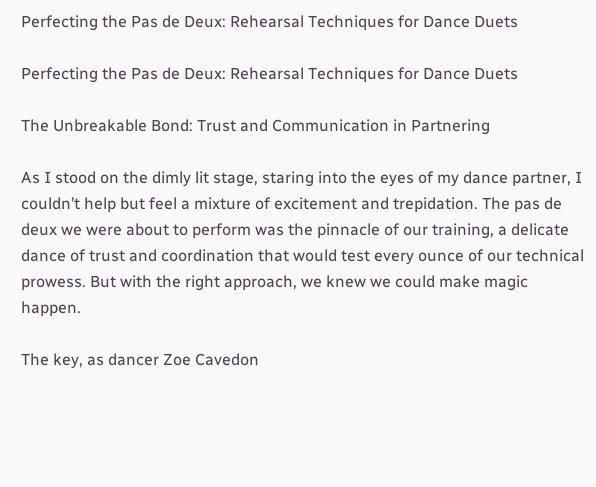Perfecting the Pas de Deux: Rehearsal Techniques for Dance Duets

Perfecting the Pas de Deux: Rehearsal Techniques for Dance Duets

The Unbreakable Bond: Trust and Communication in Partnering

As I stood on the dimly lit stage, staring into the eyes of my dance partner, I couldn’t help but feel a mixture of excitement and trepidation. The pas de deux we were about to perform was the pinnacle of our training, a delicate dance of trust and coordination that would test every ounce of our technical prowess. But with the right approach, we knew we could make magic happen.

The key, as dancer Zoe Cavedon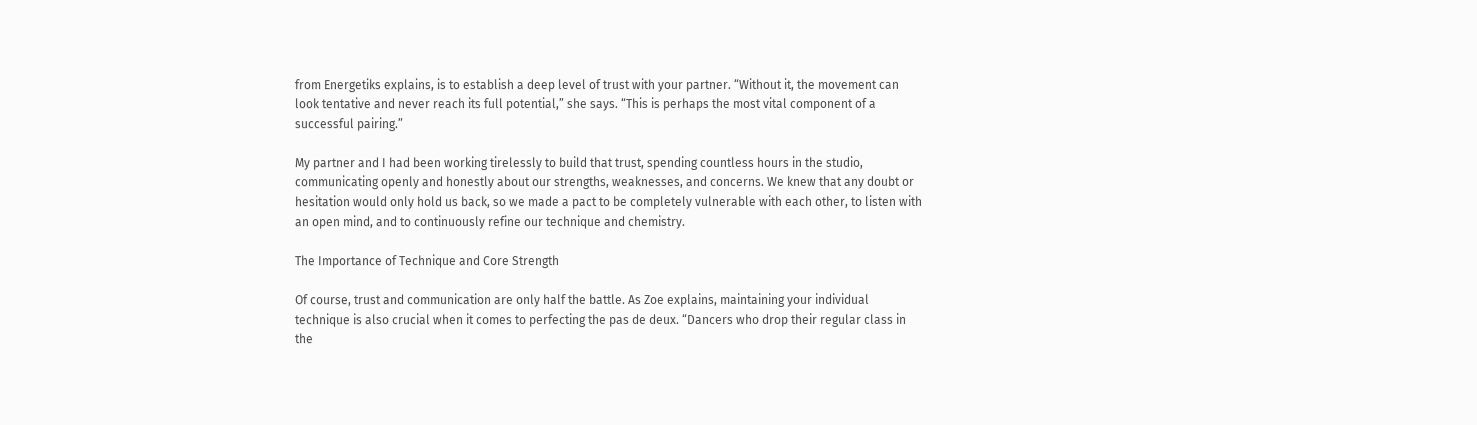from Energetiks explains, is to establish a deep level of trust with your partner. “Without it, the movement can look tentative and never reach its full potential,” she says. “This is perhaps the most vital component of a successful pairing.”

My partner and I had been working tirelessly to build that trust, spending countless hours in the studio, communicating openly and honestly about our strengths, weaknesses, and concerns. We knew that any doubt or hesitation would only hold us back, so we made a pact to be completely vulnerable with each other, to listen with an open mind, and to continuously refine our technique and chemistry.

The Importance of Technique and Core Strength

Of course, trust and communication are only half the battle. As Zoe explains, maintaining your individual technique is also crucial when it comes to perfecting the pas de deux. “Dancers who drop their regular class in the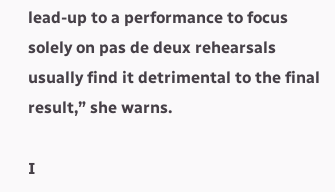lead-up to a performance to focus solely on pas de deux rehearsals usually find it detrimental to the final result,” she warns.

I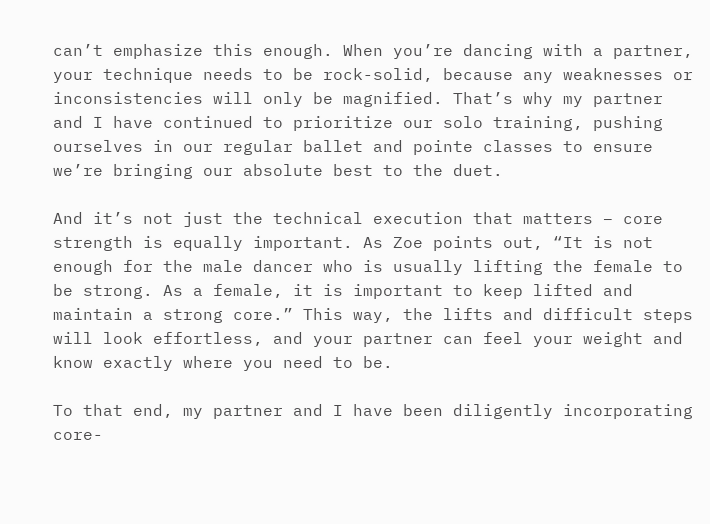can’t emphasize this enough. When you’re dancing with a partner, your technique needs to be rock-solid, because any weaknesses or inconsistencies will only be magnified. That’s why my partner and I have continued to prioritize our solo training, pushing ourselves in our regular ballet and pointe classes to ensure we’re bringing our absolute best to the duet.

And it’s not just the technical execution that matters – core strength is equally important. As Zoe points out, “It is not enough for the male dancer who is usually lifting the female to be strong. As a female, it is important to keep lifted and maintain a strong core.” This way, the lifts and difficult steps will look effortless, and your partner can feel your weight and know exactly where you need to be.

To that end, my partner and I have been diligently incorporating core-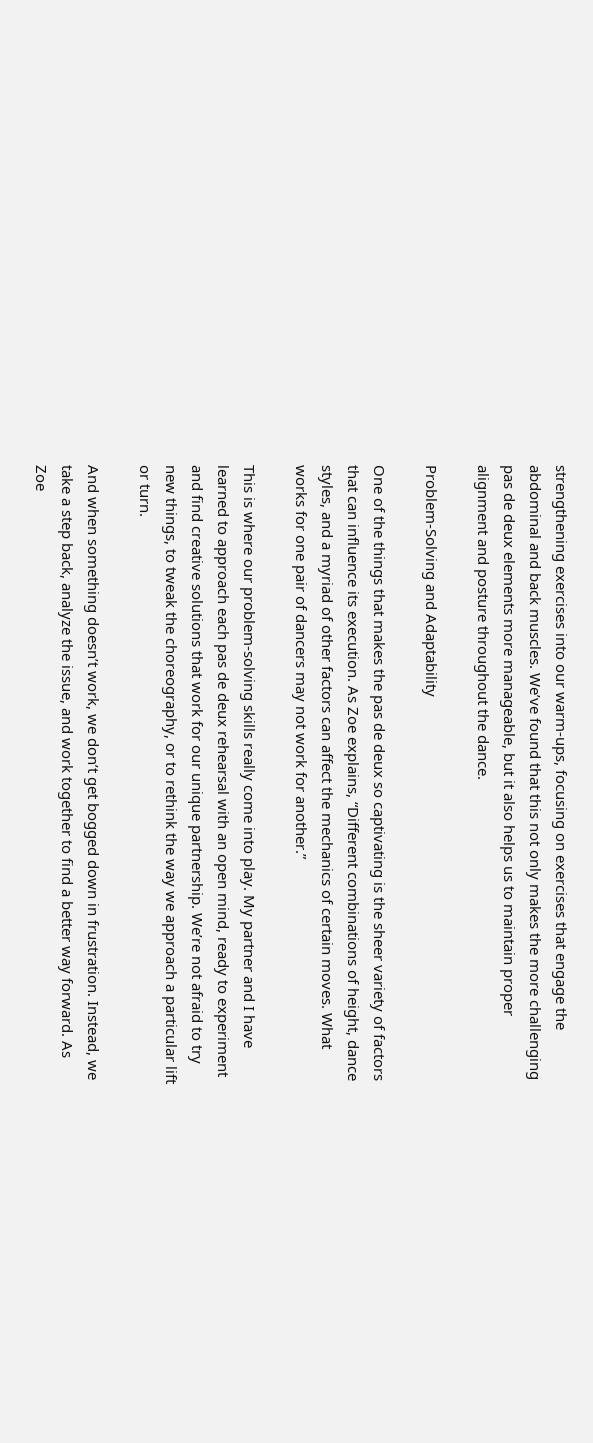strengthening exercises into our warm-ups, focusing on exercises that engage the abdominal and back muscles. We’ve found that this not only makes the more challenging pas de deux elements more manageable, but it also helps us to maintain proper alignment and posture throughout the dance.

Problem-Solving and Adaptability

One of the things that makes the pas de deux so captivating is the sheer variety of factors that can influence its execution. As Zoe explains, “Different combinations of height, dance styles, and a myriad of other factors can affect the mechanics of certain moves. What works for one pair of dancers may not work for another.”

This is where our problem-solving skills really come into play. My partner and I have learned to approach each pas de deux rehearsal with an open mind, ready to experiment and find creative solutions that work for our unique partnership. We’re not afraid to try new things, to tweak the choreography, or to rethink the way we approach a particular lift or turn.

And when something doesn’t work, we don’t get bogged down in frustration. Instead, we take a step back, analyze the issue, and work together to find a better way forward. As Zoe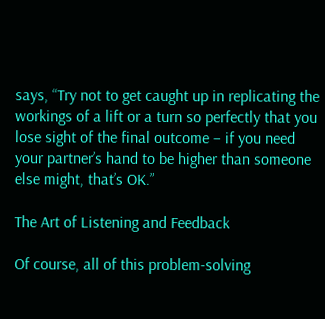says, “Try not to get caught up in replicating the workings of a lift or a turn so perfectly that you lose sight of the final outcome – if you need your partner’s hand to be higher than someone else might, that’s OK.”

The Art of Listening and Feedback

Of course, all of this problem-solving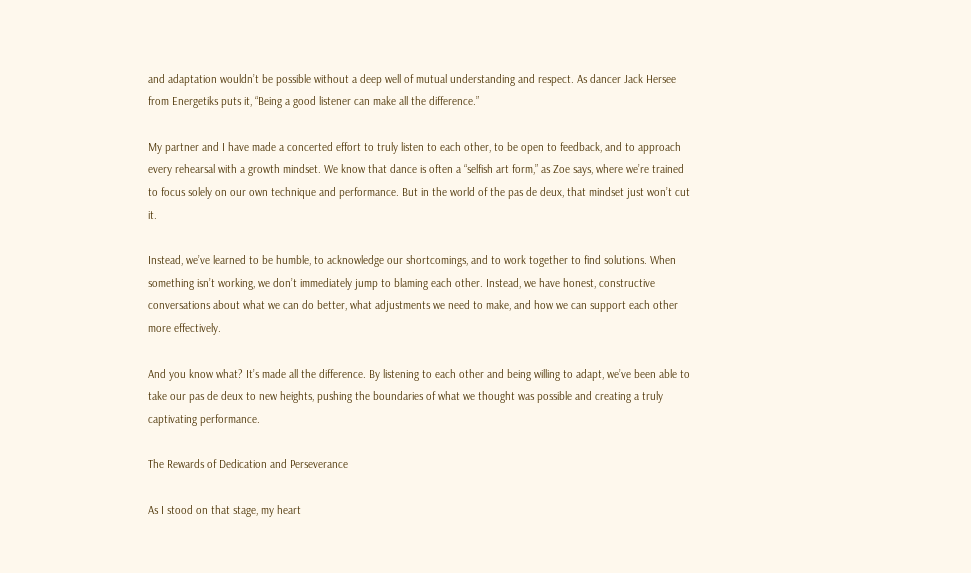and adaptation wouldn’t be possible without a deep well of mutual understanding and respect. As dancer Jack Hersee from Energetiks puts it, “Being a good listener can make all the difference.”

My partner and I have made a concerted effort to truly listen to each other, to be open to feedback, and to approach every rehearsal with a growth mindset. We know that dance is often a “selfish art form,” as Zoe says, where we’re trained to focus solely on our own technique and performance. But in the world of the pas de deux, that mindset just won’t cut it.

Instead, we’ve learned to be humble, to acknowledge our shortcomings, and to work together to find solutions. When something isn’t working, we don’t immediately jump to blaming each other. Instead, we have honest, constructive conversations about what we can do better, what adjustments we need to make, and how we can support each other more effectively.

And you know what? It’s made all the difference. By listening to each other and being willing to adapt, we’ve been able to take our pas de deux to new heights, pushing the boundaries of what we thought was possible and creating a truly captivating performance.

The Rewards of Dedication and Perseverance

As I stood on that stage, my heart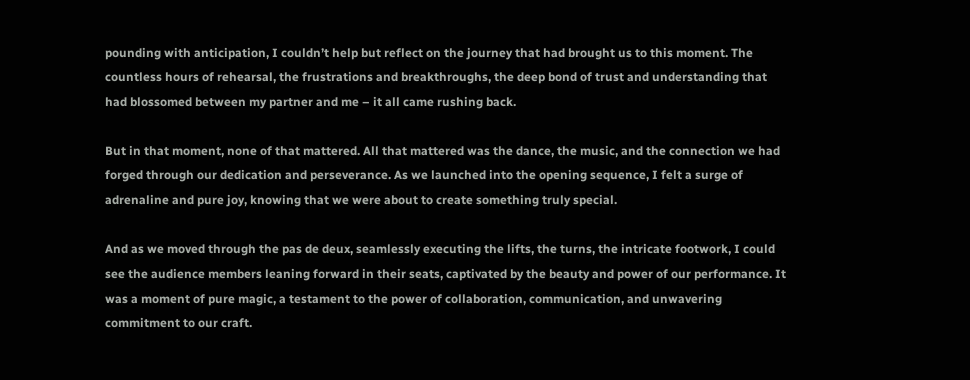pounding with anticipation, I couldn’t help but reflect on the journey that had brought us to this moment. The countless hours of rehearsal, the frustrations and breakthroughs, the deep bond of trust and understanding that had blossomed between my partner and me – it all came rushing back.

But in that moment, none of that mattered. All that mattered was the dance, the music, and the connection we had forged through our dedication and perseverance. As we launched into the opening sequence, I felt a surge of adrenaline and pure joy, knowing that we were about to create something truly special.

And as we moved through the pas de deux, seamlessly executing the lifts, the turns, the intricate footwork, I could see the audience members leaning forward in their seats, captivated by the beauty and power of our performance. It was a moment of pure magic, a testament to the power of collaboration, communication, and unwavering commitment to our craft.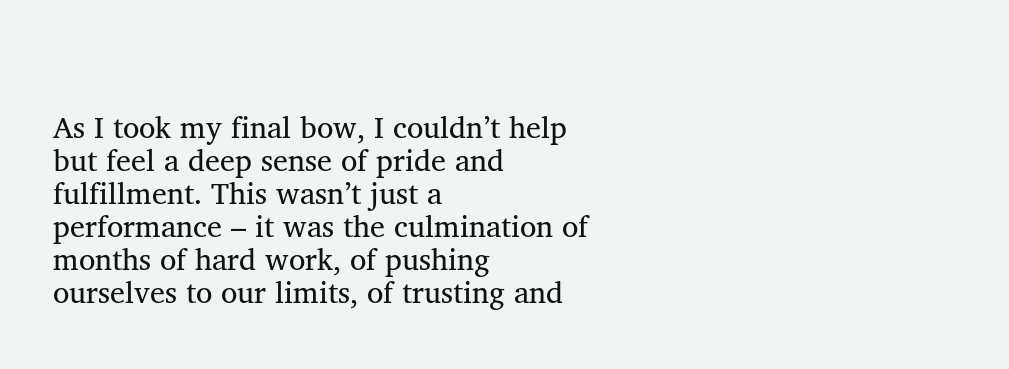As I took my final bow, I couldn’t help but feel a deep sense of pride and fulfillment. This wasn’t just a performance – it was the culmination of months of hard work, of pushing ourselves to our limits, of trusting and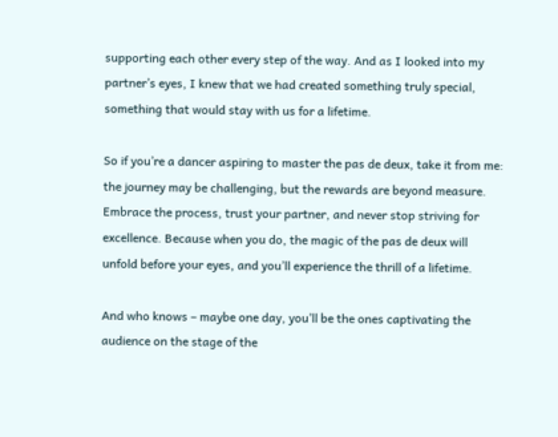supporting each other every step of the way. And as I looked into my partner’s eyes, I knew that we had created something truly special, something that would stay with us for a lifetime.

So if you’re a dancer aspiring to master the pas de deux, take it from me: the journey may be challenging, but the rewards are beyond measure. Embrace the process, trust your partner, and never stop striving for excellence. Because when you do, the magic of the pas de deux will unfold before your eyes, and you’ll experience the thrill of a lifetime.

And who knows – maybe one day, you’ll be the ones captivating the audience on the stage of the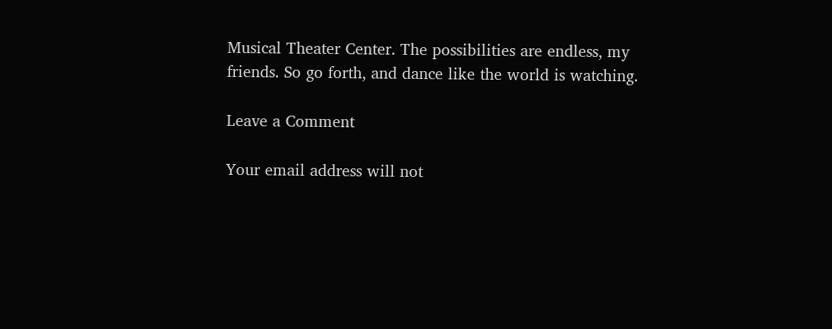Musical Theater Center. The possibilities are endless, my friends. So go forth, and dance like the world is watching.

Leave a Comment

Your email address will not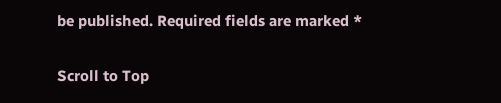be published. Required fields are marked *

Scroll to Top